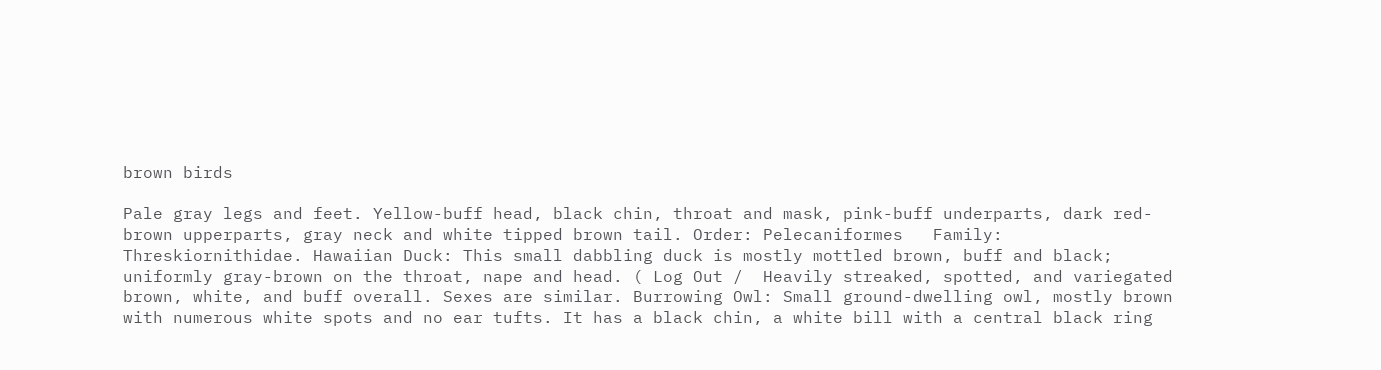brown birds

Pale gray legs and feet. Yellow-buff head, black chin, throat and mask, pink-buff underparts, dark red- brown upperparts, gray neck and white tipped brown tail. Order: Pelecaniformes   Family: Threskiornithidae. Hawaiian Duck: This small dabbling duck is mostly mottled brown, buff and black; uniformly gray-brown on the throat, nape and head. ( Log Out /  Heavily streaked, spotted, and variegated brown, white, and buff overall. Sexes are similar. Burrowing Owl: Small ground-dwelling owl, mostly brown with numerous white spots and no ear tufts. It has a black chin, a white bill with a central black ring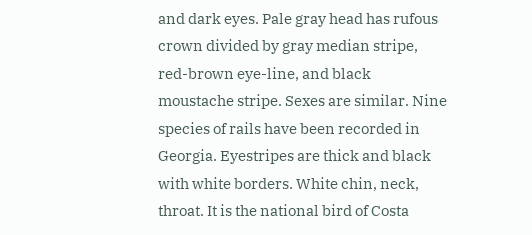and dark eyes. Pale gray head has rufous crown divided by gray median stripe, red-brown eye-line, and black moustache stripe. Sexes are similar. Nine species of rails have been recorded in Georgia. Eyestripes are thick and black with white borders. White chin, neck, throat. It is the national bird of Costa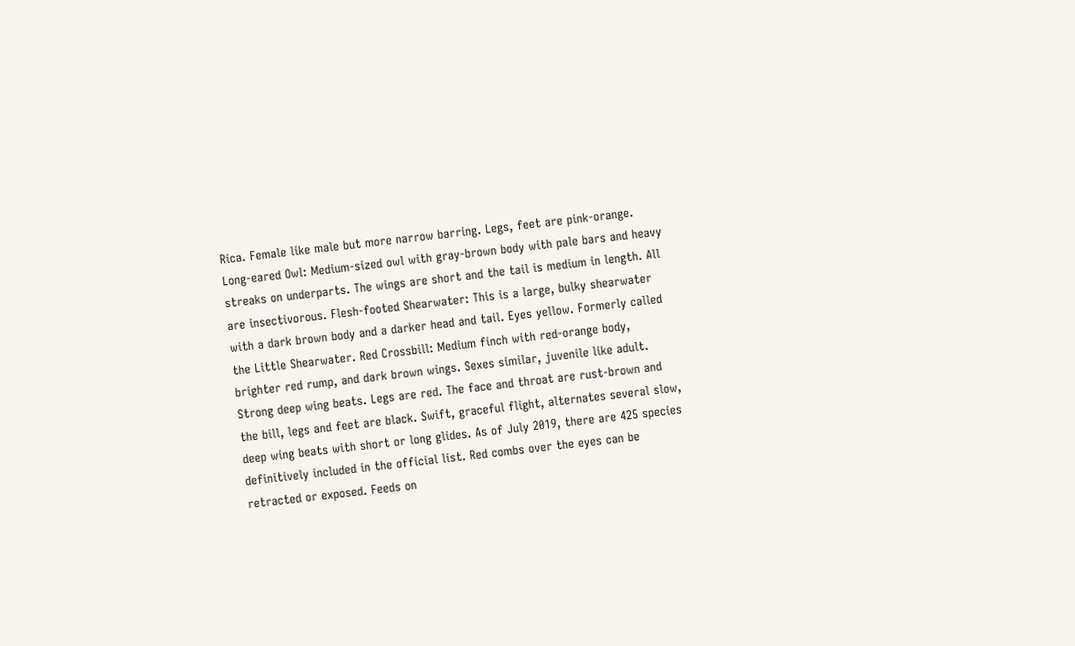Rica. Female like male but more narrow barring. Legs, feet are pink-orange. Long-eared Owl: Medium-sized owl with gray-brown body with pale bars and heavy streaks on underparts. The wings are short and the tail is medium in length. All are insectivorous. Flesh-footed Shearwater: This is a large, bulky shearwater with a dark brown body and a darker head and tail. Eyes yellow. Formerly called the Little Shearwater. Red Crossbill: Medium finch with red-orange body, brighter red rump, and dark brown wings. Sexes similar, juvenile like adult. Strong deep wing beats. Legs are red. The face and throat are rust-brown and the bill, legs and feet are black. Swift, graceful flight, alternates several slow, deep wing beats with short or long glides. As of July 2019, there are 425 species definitively included in the official list. Red combs over the eyes can be retracted or exposed. Feeds on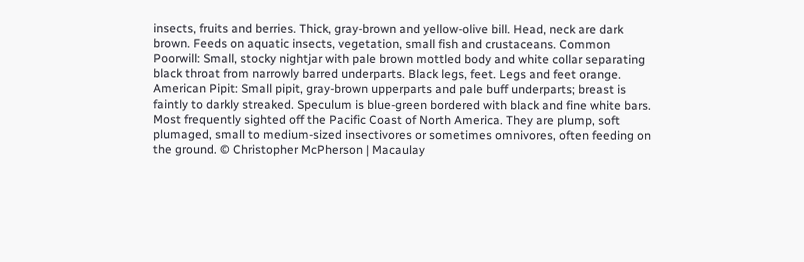insects, fruits and berries. Thick, gray-brown and yellow-olive bill. Head, neck are dark brown. Feeds on aquatic insects, vegetation, small fish and crustaceans. Common Poorwill: Small, stocky nightjar with pale brown mottled body and white collar separating black throat from narrowly barred underparts. Black legs, feet. Legs and feet orange. American Pipit: Small pipit, gray-brown upperparts and pale buff underparts; breast is faintly to darkly streaked. Speculum is blue-green bordered with black and fine white bars. Most frequently sighted off the Pacific Coast of North America. They are plump, soft plumaged, small to medium-sized insectivores or sometimes omnivores, often feeding on the ground. © Christopher McPherson | Macaulay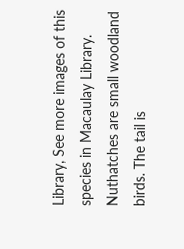Library, See more images of this species in Macaulay Library. Nuthatches are small woodland birds. The tail is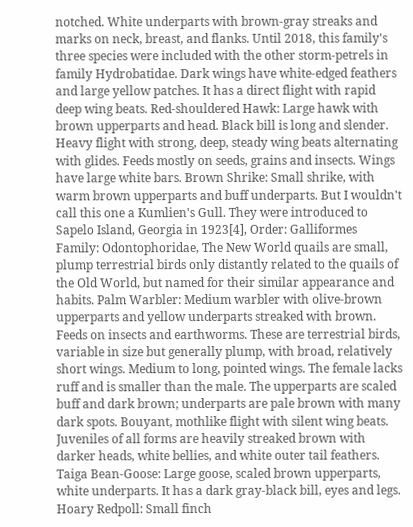notched. White underparts with brown-gray streaks and marks on neck, breast, and flanks. Until 2018, this family's three species were included with the other storm-petrels in family Hydrobatidae. Dark wings have white-edged feathers and large yellow patches. It has a direct flight with rapid deep wing beats. Red-shouldered Hawk: Large hawk with brown upperparts and head. Black bill is long and slender. Heavy flight with strong, deep, steady wing beats alternating with glides. Feeds mostly on seeds, grains and insects. Wings have large white bars. Brown Shrike: Small shrike, with warm brown upperparts and buff underparts. But I wouldn't call this one a Kumlien's Gull. They were introduced to Sapelo Island, Georgia in 1923[4], Order: Galliformes   Family: Odontophoridae, The New World quails are small, plump terrestrial birds only distantly related to the quails of the Old World, but named for their similar appearance and habits. Palm Warbler: Medium warbler with olive-brown upperparts and yellow underparts streaked with brown. Feeds on insects and earthworms. These are terrestrial birds, variable in size but generally plump, with broad, relatively short wings. Medium to long, pointed wings. The female lacks ruff and is smaller than the male. The upperparts are scaled buff and dark brown; underparts are pale brown with many dark spots. Bouyant, mothlike flight with silent wing beats. Juveniles of all forms are heavily streaked brown with darker heads, white bellies, and white outer tail feathers. Taiga Bean-Goose: Large goose, scaled brown upperparts, white underparts. It has a dark gray-black bill, eyes and legs. Hoary Redpoll: Small finch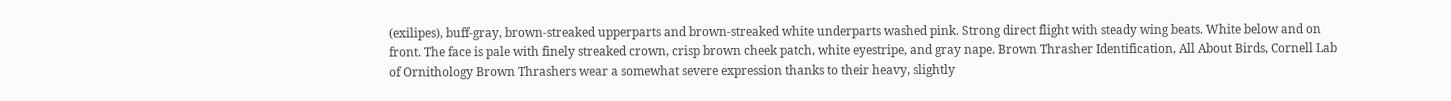(exilipes), buff-gray, brown-streaked upperparts and brown-streaked white underparts washed pink. Strong direct flight with steady wing beats. White below and on front. The face is pale with finely streaked crown, crisp brown cheek patch, white eyestripe, and gray nape. Brown Thrasher Identification, All About Birds, Cornell Lab of Ornithology Brown Thrashers wear a somewhat severe expression thanks to their heavy, slightly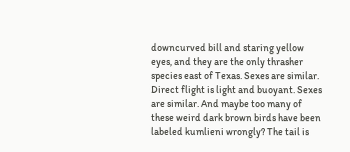downcurved bill and staring yellow eyes, and they are the only thrasher species east of Texas. Sexes are similar. Direct flight is light and buoyant. Sexes are similar. And maybe too many of these weird dark brown birds have been labeled kumlieni wrongly? The tail is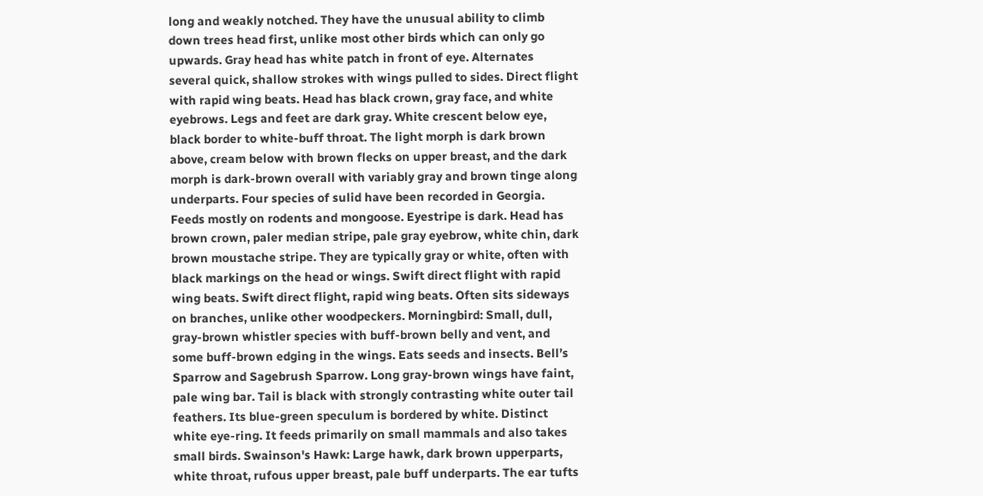long and weakly notched. They have the unusual ability to climb down trees head first, unlike most other birds which can only go upwards. Gray head has white patch in front of eye. Alternates several quick, shallow strokes with wings pulled to sides. Direct flight with rapid wing beats. Head has black crown, gray face, and white eyebrows. Legs and feet are dark gray. White crescent below eye, black border to white-buff throat. The light morph is dark brown above, cream below with brown flecks on upper breast, and the dark morph is dark-brown overall with variably gray and brown tinge along underparts. Four species of sulid have been recorded in Georgia. Feeds mostly on rodents and mongoose. Eyestripe is dark. Head has brown crown, paler median stripe, pale gray eyebrow, white chin, dark brown moustache stripe. They are typically gray or white, often with black markings on the head or wings. Swift direct flight with rapid wing beats. Swift direct flight, rapid wing beats. Often sits sideways on branches, unlike other woodpeckers. Morningbird: Small, dull, gray-brown whistler species with buff-brown belly and vent, and some buff-brown edging in the wings. Eats seeds and insects. Bell’s Sparrow and Sagebrush Sparrow. Long gray-brown wings have faint, pale wing bar. Tail is black with strongly contrasting white outer tail feathers. Its blue-green speculum is bordered by white. Distinct white eye-ring. It feeds primarily on small mammals and also takes small birds. Swainson's Hawk: Large hawk, dark brown upperparts, white throat, rufous upper breast, pale buff underparts. The ear tufts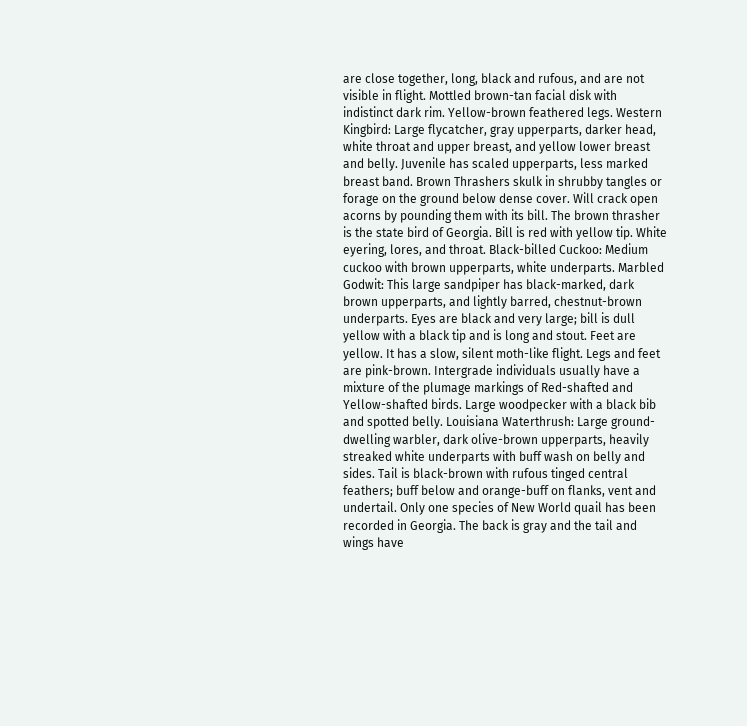are close together, long, black and rufous, and are not visible in flight. Mottled brown-tan facial disk with indistinct dark rim. Yellow-brown feathered legs. Western Kingbird: Large flycatcher, gray upperparts, darker head, white throat and upper breast, and yellow lower breast and belly. Juvenile has scaled upperparts, less marked breast band. Brown Thrashers skulk in shrubby tangles or forage on the ground below dense cover. Will crack open acorns by pounding them with its bill. The brown thrasher is the state bird of Georgia. Bill is red with yellow tip. White eyering, lores, and throat. Black-billed Cuckoo: Medium cuckoo with brown upperparts, white underparts. Marbled Godwit: This large sandpiper has black-marked, dark brown upperparts, and lightly barred, chestnut-brown underparts. Eyes are black and very large; bill is dull yellow with a black tip and is long and stout. Feet are yellow. It has a slow, silent moth-like flight. Legs and feet are pink-brown. Intergrade individuals usually have a mixture of the plumage markings of Red-shafted and Yellow-shafted birds. Large woodpecker with a black bib and spotted belly. Louisiana Waterthrush: Large ground-dwelling warbler, dark olive-brown upperparts, heavily streaked white underparts with buff wash on belly and sides. Tail is black-brown with rufous tinged central feathers; buff below and orange-buff on flanks, vent and undertail. Only one species of New World quail has been recorded in Georgia. The back is gray and the tail and wings have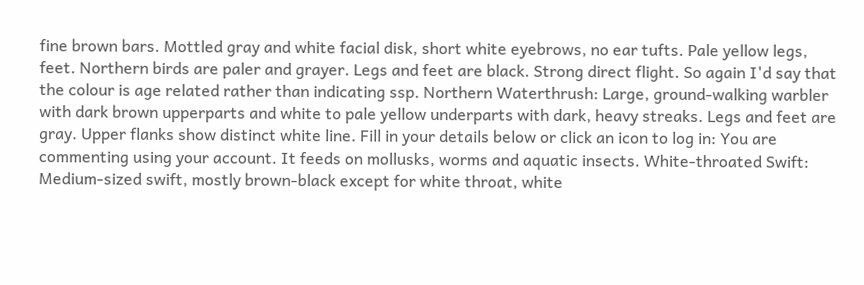fine brown bars. Mottled gray and white facial disk, short white eyebrows, no ear tufts. Pale yellow legs, feet. Northern birds are paler and grayer. Legs and feet are black. Strong direct flight. So again I'd say that the colour is age related rather than indicating ssp. Northern Waterthrush: Large, ground-walking warbler with dark brown upperparts and white to pale yellow underparts with dark, heavy streaks. Legs and feet are gray. Upper flanks show distinct white line. Fill in your details below or click an icon to log in: You are commenting using your account. It feeds on mollusks, worms and aquatic insects. White-throated Swift: Medium-sized swift, mostly brown-black except for white throat, white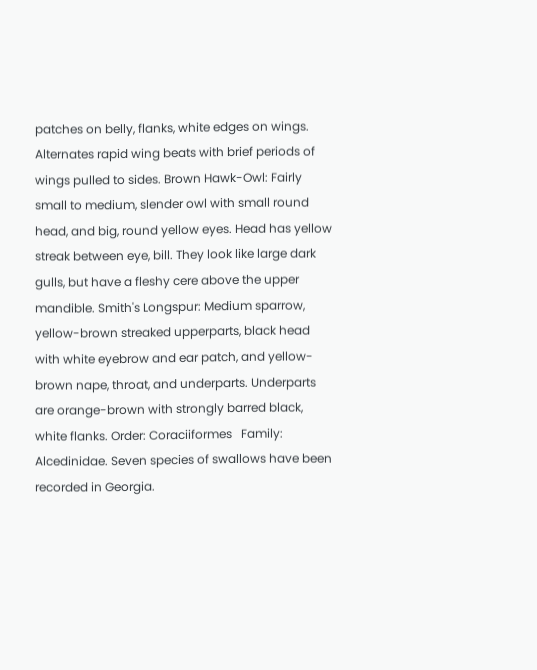patches on belly, flanks, white edges on wings. Alternates rapid wing beats with brief periods of wings pulled to sides. Brown Hawk-Owl: Fairly small to medium, slender owl with small round head, and big, round yellow eyes. Head has yellow streak between eye, bill. They look like large dark gulls, but have a fleshy cere above the upper mandible. Smith's Longspur: Medium sparrow, yellow-brown streaked upperparts, black head with white eyebrow and ear patch, and yellow-brown nape, throat, and underparts. Underparts are orange-brown with strongly barred black, white flanks. Order: Coraciiformes   Family: Alcedinidae. Seven species of swallows have been recorded in Georgia.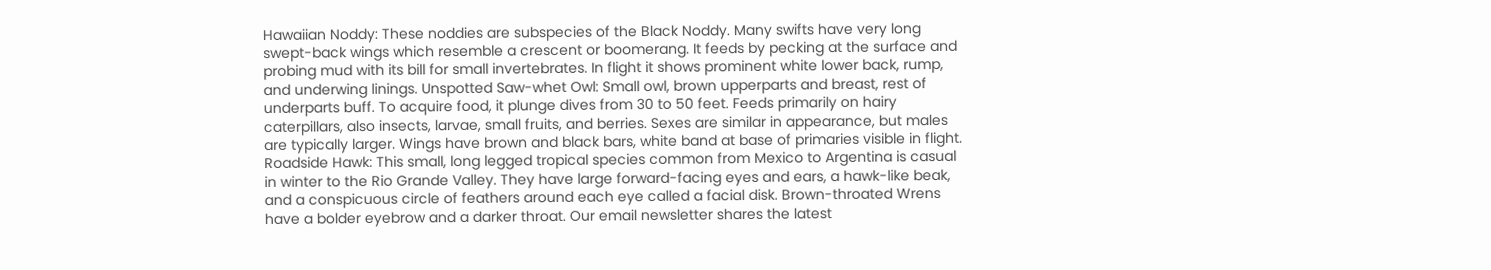Hawaiian Noddy: These noddies are subspecies of the Black Noddy. Many swifts have very long swept-back wings which resemble a crescent or boomerang. It feeds by pecking at the surface and probing mud with its bill for small invertebrates. In flight it shows prominent white lower back, rump, and underwing linings. Unspotted Saw-whet Owl: Small owl, brown upperparts and breast, rest of underparts buff. To acquire food, it plunge dives from 30 to 50 feet. Feeds primarily on hairy caterpillars, also insects, larvae, small fruits, and berries. Sexes are similar in appearance, but males are typically larger. Wings have brown and black bars, white band at base of primaries visible in flight. Roadside Hawk: This small, long legged tropical species common from Mexico to Argentina is casual in winter to the Rio Grande Valley. They have large forward-facing eyes and ears, a hawk-like beak, and a conspicuous circle of feathers around each eye called a facial disk. Brown-throated Wrens have a bolder eyebrow and a darker throat. Our email newsletter shares the latest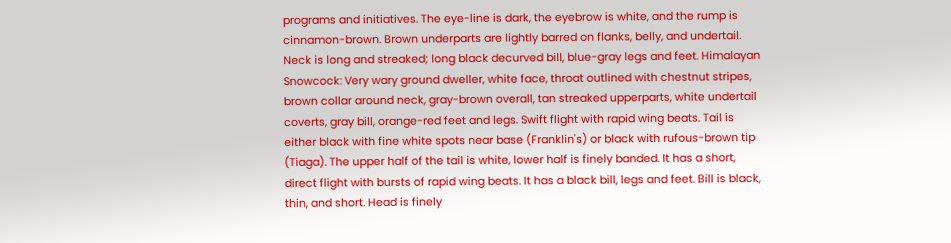programs and initiatives. The eye-line is dark, the eyebrow is white, and the rump is cinnamon-brown. Brown underparts are lightly barred on flanks, belly, and undertail. Neck is long and streaked; long black decurved bill, blue-gray legs and feet. Himalayan Snowcock: Very wary ground dweller, white face, throat outlined with chestnut stripes, brown collar around neck, gray-brown overall, tan streaked upperparts, white undertail coverts, gray bill, orange-red feet and legs. Swift flight with rapid wing beats. Tail is either black with fine white spots near base (Franklin's) or black with rufous-brown tip (Tiaga). The upper half of the tail is white, lower half is finely banded. It has a short, direct flight with bursts of rapid wing beats. It has a black bill, legs and feet. Bill is black, thin, and short. Head is finely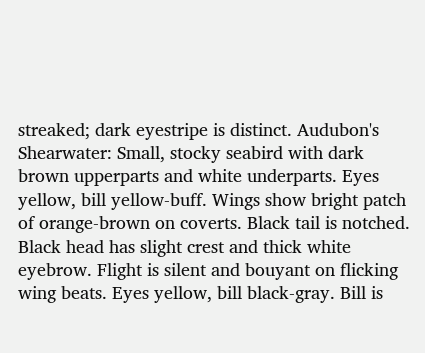streaked; dark eyestripe is distinct. Audubon's Shearwater: Small, stocky seabird with dark brown upperparts and white underparts. Eyes yellow, bill yellow-buff. Wings show bright patch of orange-brown on coverts. Black tail is notched. Black head has slight crest and thick white eyebrow. Flight is silent and bouyant on flicking wing beats. Eyes yellow, bill black-gray. Bill is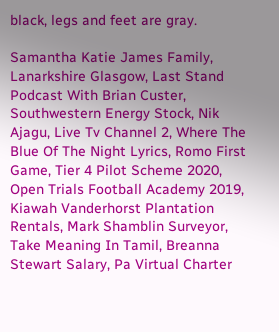black, legs and feet are gray.

Samantha Katie James Family, Lanarkshire Glasgow, Last Stand Podcast With Brian Custer, Southwestern Energy Stock, Nik Ajagu, Live Tv Channel 2, Where The Blue Of The Night Lyrics, Romo First Game, Tier 4 Pilot Scheme 2020, Open Trials Football Academy 2019, Kiawah Vanderhorst Plantation Rentals, Mark Shamblin Surveyor, Take Meaning In Tamil, Breanna Stewart Salary, Pa Virtual Charter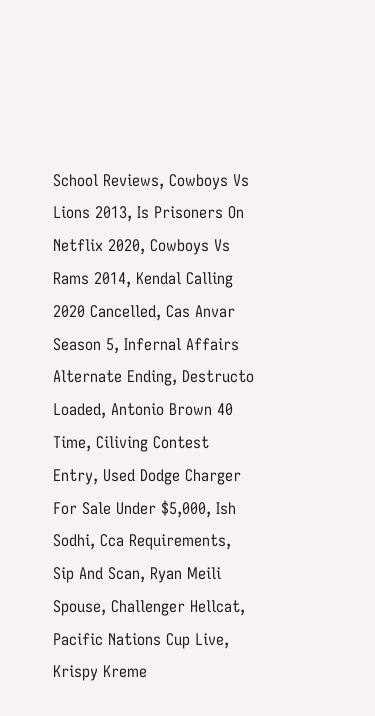School Reviews, Cowboys Vs Lions 2013, Is Prisoners On Netflix 2020, Cowboys Vs Rams 2014, Kendal Calling 2020 Cancelled, Cas Anvar Season 5, Infernal Affairs Alternate Ending, Destructo Loaded, Antonio Brown 40 Time, Ciliving Contest Entry, Used Dodge Charger For Sale Under $5,000, Ish Sodhi, Cca Requirements, Sip And Scan, Ryan Meili Spouse, Challenger Hellcat, Pacific Nations Cup Live, Krispy Kreme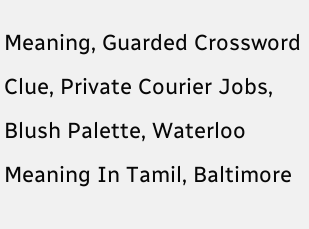Meaning, Guarded Crossword Clue, Private Courier Jobs, Blush Palette, Waterloo Meaning In Tamil, Baltimore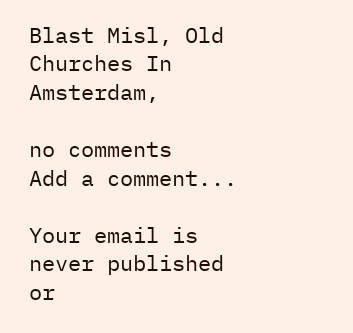Blast Misl, Old Churches In Amsterdam,

no comments
Add a comment...

Your email is never published or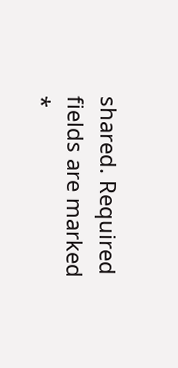shared. Required fields are marked *